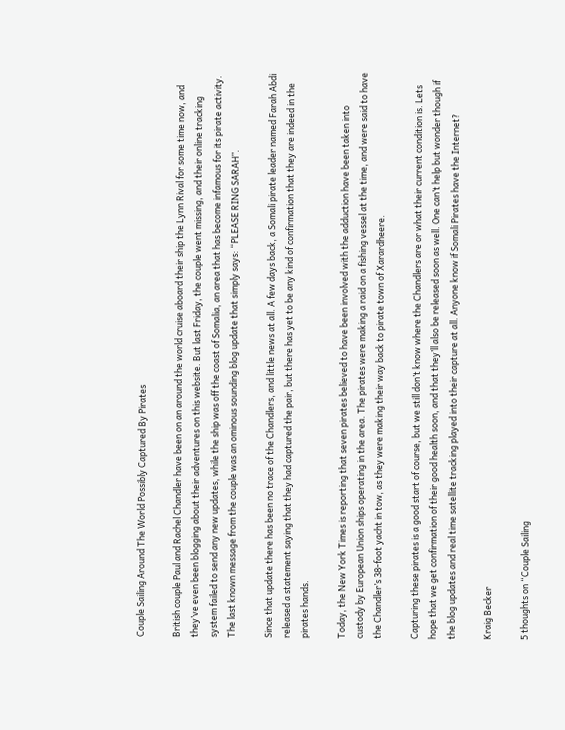Couple Sailing Around The World Possibly Captured By Pirates

British couple Paul and Rachel Chandler have been on an around the world cruise aboard their ship the Lynn Rival for some time now, and they’ve even been blogging about their adventures on this website. But last Friday, the couple went missing, and their online tracking system failed to send any new updates, while the ship was off the coast of Somalia, an area that has become infamous for its pirate activity. The last known message from the couple was an ominous sounding blog update that simply says: “PLEASE RING SARAH”.

Since that update there has been no trace of the Chandlers, and little news at all. A few days back, a Somali pirate leader named Farah Abdi released a statement saying that they had captured the pair, but there has yet to be any kind of confirmation that they are indeed in the pirates hands.

Today, the New York Times is reporting that seven pirates believed to have been involved with the adduction have been taken into custody by European Union ships operating in the area. The pirates were making a raid on a fishing vessel at the time, and were said to have the Chandler’s 38-foot yacht in tow, as they were making their way back to pirate town of Xarardheere.

Capturing these pirates is a good start of course, but we still don’t know where the Chandlers are or what their current condition is. Lets hope that we get confirmation of their good health soon, and that they’ll also be released soon as well. One can’t help but wonder though if the blog updates and real time satellite tracking played into their capture at all. Anyone know if Somali Pirates have the Internet?

Kraig Becker

5 thoughts on “Couple Sailing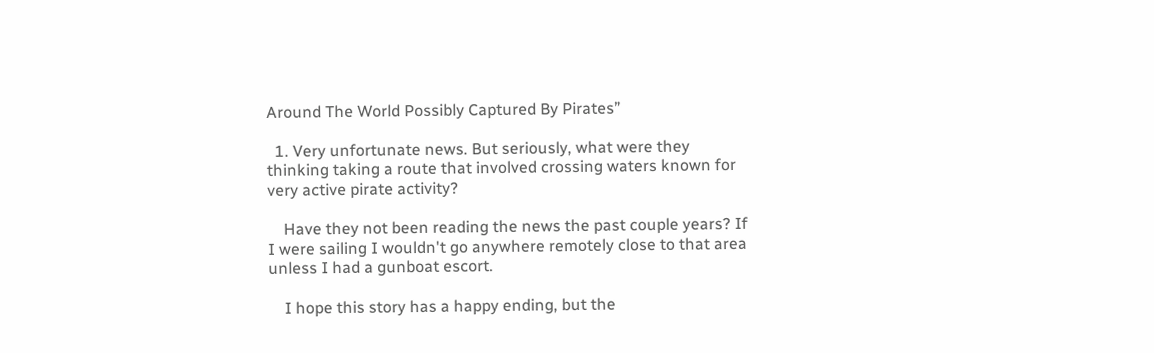Around The World Possibly Captured By Pirates”

  1. Very unfortunate news. But seriously, what were they thinking taking a route that involved crossing waters known for very active pirate activity?

    Have they not been reading the news the past couple years? If I were sailing I wouldn't go anywhere remotely close to that area unless I had a gunboat escort.

    I hope this story has a happy ending, but the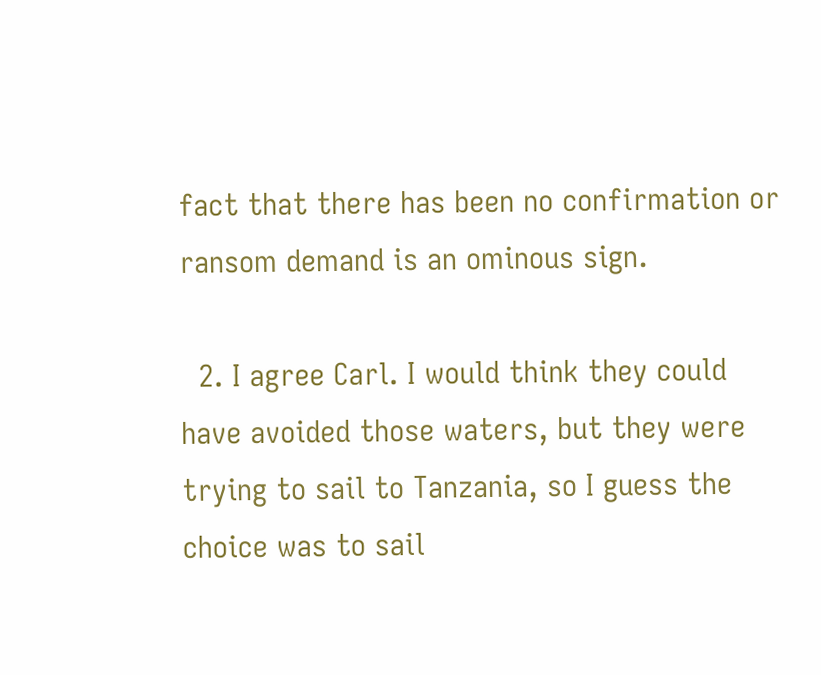fact that there has been no confirmation or ransom demand is an ominous sign.

  2. I agree Carl. I would think they could have avoided those waters, but they were trying to sail to Tanzania, so I guess the choice was to sail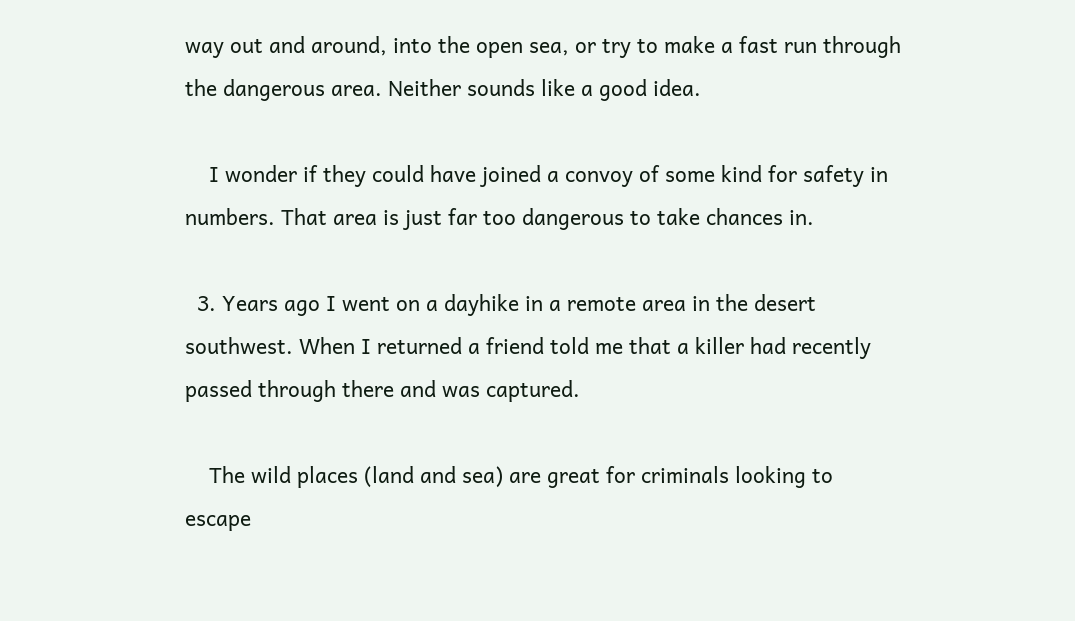way out and around, into the open sea, or try to make a fast run through the dangerous area. Neither sounds like a good idea.

    I wonder if they could have joined a convoy of some kind for safety in numbers. That area is just far too dangerous to take chances in.

  3. Years ago I went on a dayhike in a remote area in the desert southwest. When I returned a friend told me that a killer had recently passed through there and was captured.

    The wild places (land and sea) are great for criminals looking to escape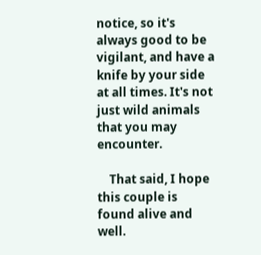notice, so it's always good to be vigilant, and have a knife by your side at all times. It's not just wild animals that you may encounter.

    That said, I hope this couple is found alive and well.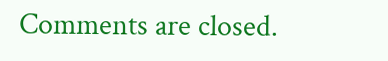Comments are closed.